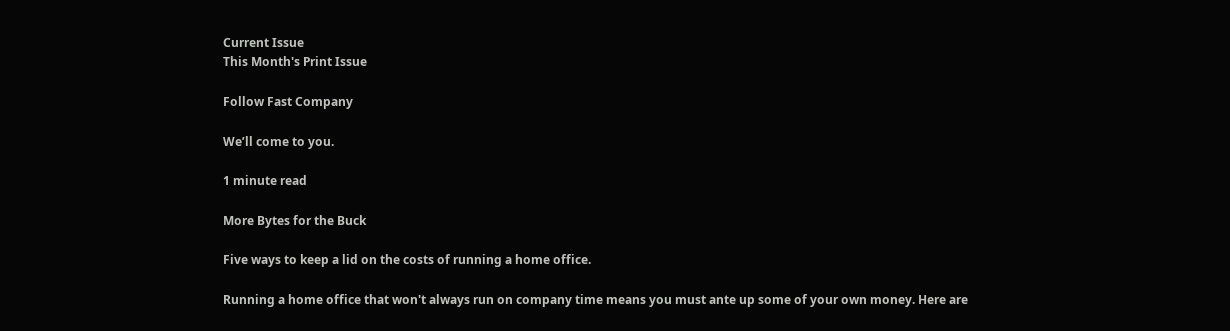Current Issue
This Month's Print Issue

Follow Fast Company

We’ll come to you.

1 minute read

More Bytes for the Buck

Five ways to keep a lid on the costs of running a home office.

Running a home office that won't always run on company time means you must ante up some of your own money. Here are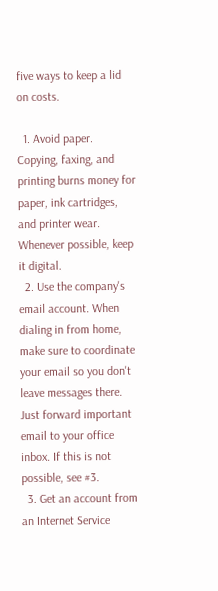five ways to keep a lid on costs.

  1. Avoid paper. Copying, faxing, and printing burns money for paper, ink cartridges, and printer wear. Whenever possible, keep it digital.
  2. Use the company's email account. When dialing in from home, make sure to coordinate your email so you don't leave messages there. Just forward important email to your office inbox. If this is not possible, see #3.
  3. Get an account from an Internet Service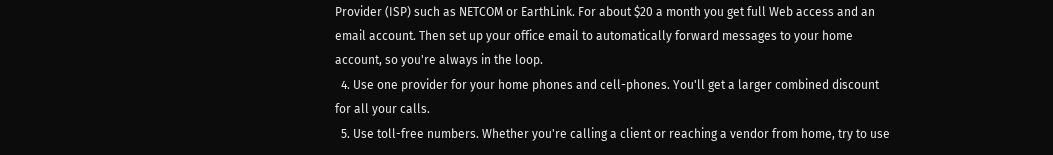Provider (ISP) such as NETCOM or EarthLink. For about $20 a month you get full Web access and an email account. Then set up your office email to automatically forward messages to your home account, so you're always in the loop.
  4. Use one provider for your home phones and cell-phones. You'll get a larger combined discount for all your calls.
  5. Use toll-free numbers. Whether you're calling a client or reaching a vendor from home, try to use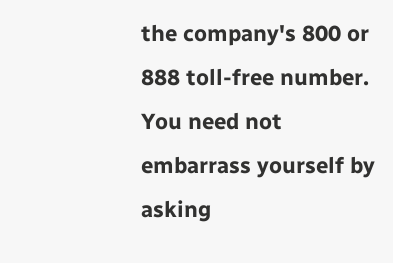the company's 800 or 888 toll-free number. You need not embarrass yourself by asking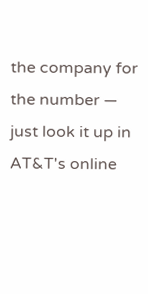the company for the number — just look it up in AT&T's online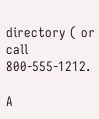directory ( or call 800-555-1212.

A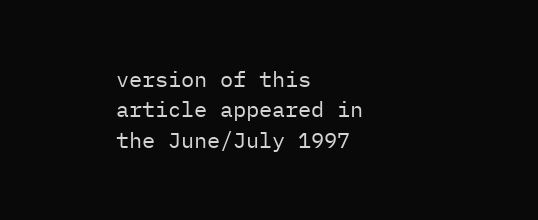version of this article appeared in the June/July 1997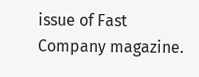issue of Fast Company magazine.